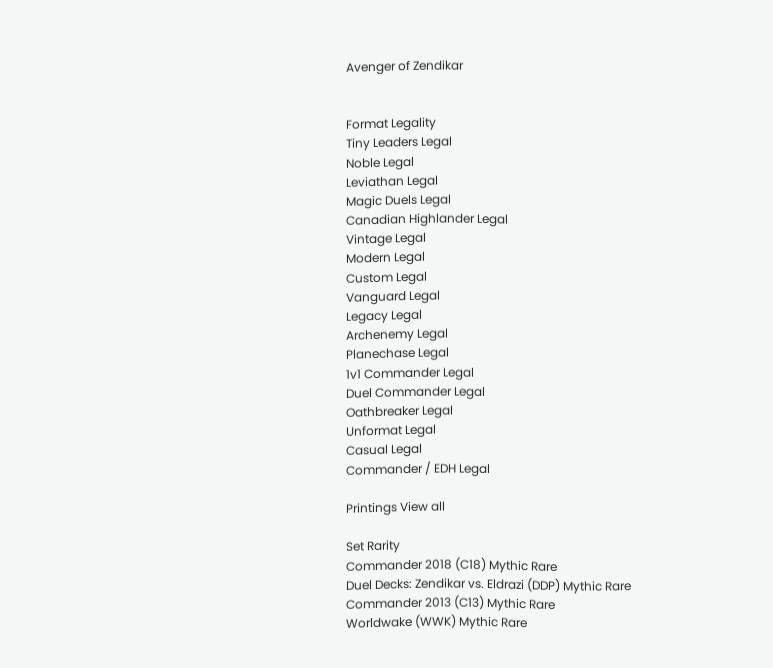Avenger of Zendikar


Format Legality
Tiny Leaders Legal
Noble Legal
Leviathan Legal
Magic Duels Legal
Canadian Highlander Legal
Vintage Legal
Modern Legal
Custom Legal
Vanguard Legal
Legacy Legal
Archenemy Legal
Planechase Legal
1v1 Commander Legal
Duel Commander Legal
Oathbreaker Legal
Unformat Legal
Casual Legal
Commander / EDH Legal

Printings View all

Set Rarity
Commander 2018 (C18) Mythic Rare
Duel Decks: Zendikar vs. Eldrazi (DDP) Mythic Rare
Commander 2013 (C13) Mythic Rare
Worldwake (WWK) Mythic Rare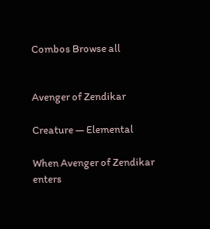Combos Browse all


Avenger of Zendikar

Creature — Elemental

When Avenger of Zendikar enters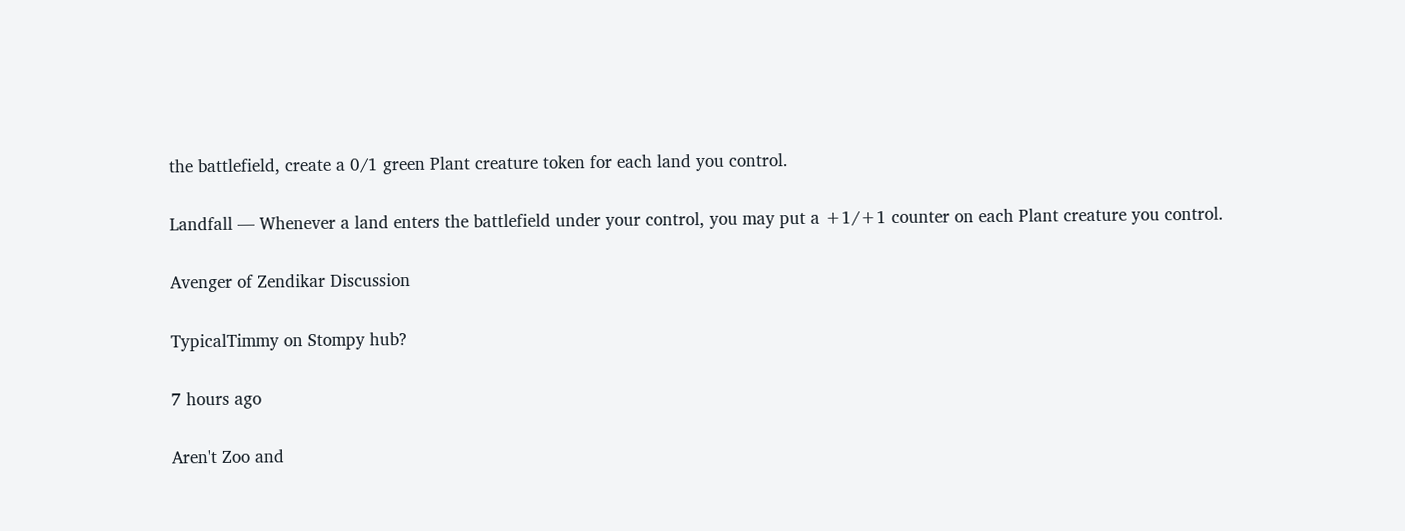the battlefield, create a 0/1 green Plant creature token for each land you control.

Landfall — Whenever a land enters the battlefield under your control, you may put a +1/+1 counter on each Plant creature you control.

Avenger of Zendikar Discussion

TypicalTimmy on Stompy hub?

7 hours ago

Aren't Zoo and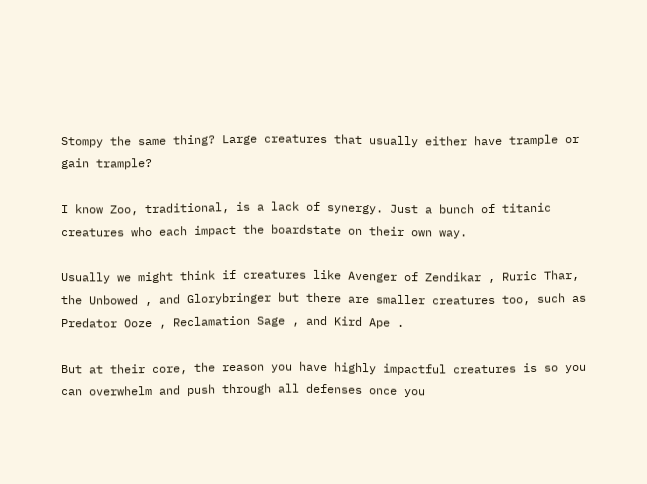Stompy the same thing? Large creatures that usually either have trample or gain trample?

I know Zoo, traditional, is a lack of synergy. Just a bunch of titanic creatures who each impact the boardstate on their own way.

Usually we might think if creatures like Avenger of Zendikar , Ruric Thar, the Unbowed , and Glorybringer but there are smaller creatures too, such as Predator Ooze , Reclamation Sage , and Kird Ape .

But at their core, the reason you have highly impactful creatures is so you can overwhelm and push through all defenses once you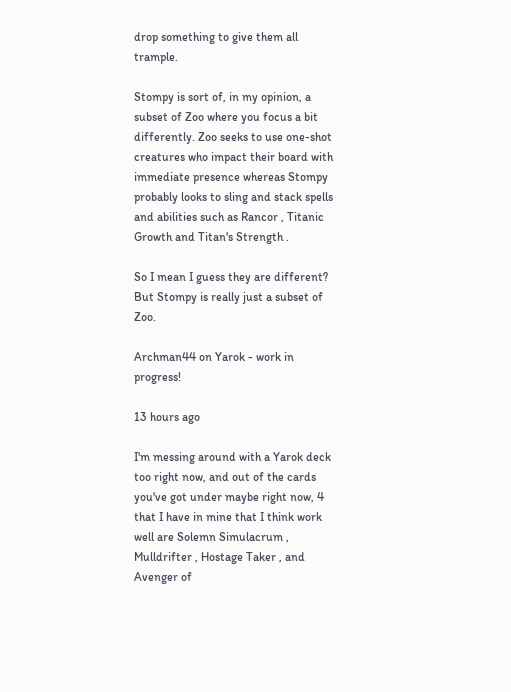drop something to give them all trample.

Stompy is sort of, in my opinion, a subset of Zoo where you focus a bit differently. Zoo seeks to use one-shot creatures who impact their board with immediate presence whereas Stompy probably looks to sling and stack spells and abilities such as Rancor , Titanic Growth and Titan's Strength .

So I mean I guess they are different? But Stompy is really just a subset of Zoo.

Archman44 on Yarok - work in progress!

13 hours ago

I'm messing around with a Yarok deck too right now, and out of the cards you've got under maybe right now, 4 that I have in mine that I think work well are Solemn Simulacrum , Mulldrifter , Hostage Taker , and Avenger of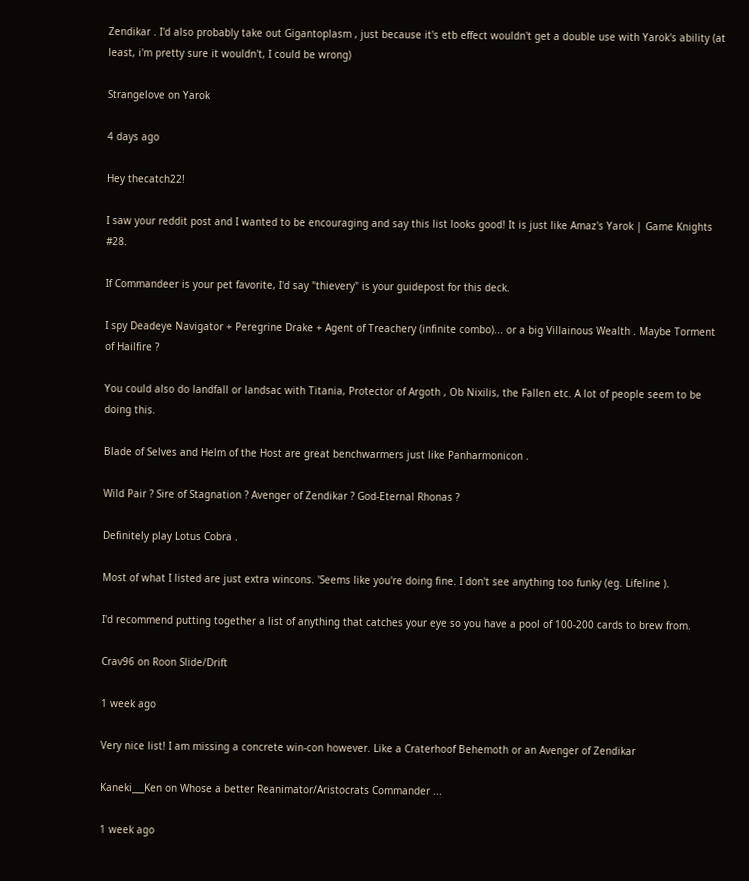Zendikar . I'd also probably take out Gigantoplasm , just because it's etb effect wouldn't get a double use with Yarok's ability (at least, i'm pretty sure it wouldn't, I could be wrong)

Strangelove on Yarok

4 days ago

Hey thecatch22!

I saw your reddit post and I wanted to be encouraging and say this list looks good! It is just like Amaz's Yarok | Game Knights #28.

If Commandeer is your pet favorite, I'd say "thievery" is your guidepost for this deck.

I spy Deadeye Navigator + Peregrine Drake + Agent of Treachery (infinite combo)... or a big Villainous Wealth . Maybe Torment of Hailfire ?

You could also do landfall or landsac with Titania, Protector of Argoth , Ob Nixilis, the Fallen etc. A lot of people seem to be doing this.

Blade of Selves and Helm of the Host are great benchwarmers just like Panharmonicon .

Wild Pair ? Sire of Stagnation ? Avenger of Zendikar ? God-Eternal Rhonas ?

Definitely play Lotus Cobra .

Most of what I listed are just extra wincons. 'Seems like you're doing fine. I don't see anything too funky (eg. Lifeline ).

I'd recommend putting together a list of anything that catches your eye so you have a pool of 100-200 cards to brew from.

Crav96 on Roon Slide/Drift

1 week ago

Very nice list! I am missing a concrete win-con however. Like a Craterhoof Behemoth or an Avenger of Zendikar

Kaneki___Ken on Whose a better Reanimator/Aristocrats Commander ...

1 week ago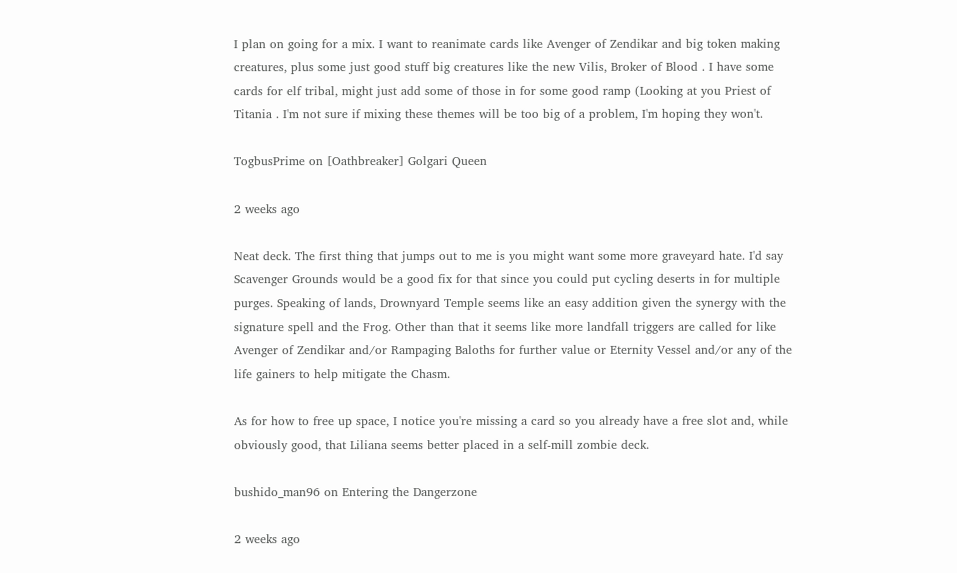I plan on going for a mix. I want to reanimate cards like Avenger of Zendikar and big token making creatures, plus some just good stuff big creatures like the new Vilis, Broker of Blood . I have some cards for elf tribal, might just add some of those in for some good ramp (Looking at you Priest of Titania . I'm not sure if mixing these themes will be too big of a problem, I'm hoping they won't.

TogbusPrime on [Oathbreaker] Golgari Queen

2 weeks ago

Neat deck. The first thing that jumps out to me is you might want some more graveyard hate. I'd say Scavenger Grounds would be a good fix for that since you could put cycling deserts in for multiple purges. Speaking of lands, Drownyard Temple seems like an easy addition given the synergy with the signature spell and the Frog. Other than that it seems like more landfall triggers are called for like Avenger of Zendikar and/or Rampaging Baloths for further value or Eternity Vessel and/or any of the life gainers to help mitigate the Chasm.

As for how to free up space, I notice you're missing a card so you already have a free slot and, while obviously good, that Liliana seems better placed in a self-mill zombie deck.

bushido_man96 on Entering the Dangerzone

2 weeks ago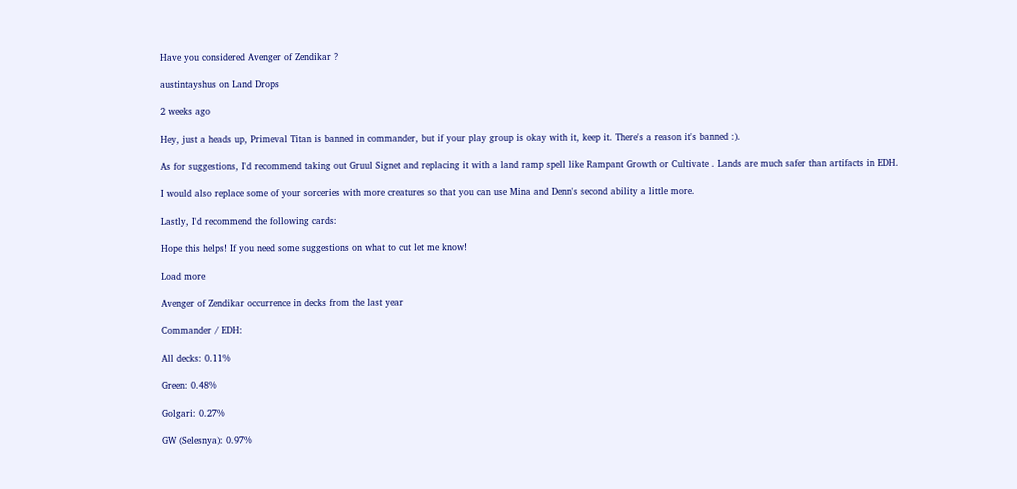Have you considered Avenger of Zendikar ?

austintayshus on Land Drops

2 weeks ago

Hey, just a heads up, Primeval Titan is banned in commander, but if your play group is okay with it, keep it. There's a reason it's banned :).

As for suggestions, I'd recommend taking out Gruul Signet and replacing it with a land ramp spell like Rampant Growth or Cultivate . Lands are much safer than artifacts in EDH.

I would also replace some of your sorceries with more creatures so that you can use Mina and Denn's second ability a little more.

Lastly, I'd recommend the following cards:

Hope this helps! If you need some suggestions on what to cut let me know!

Load more

Avenger of Zendikar occurrence in decks from the last year

Commander / EDH:

All decks: 0.11%

Green: 0.48%

Golgari: 0.27%

GW (Selesnya): 0.97%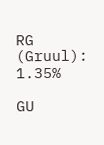RG (Gruul): 1.35%

GU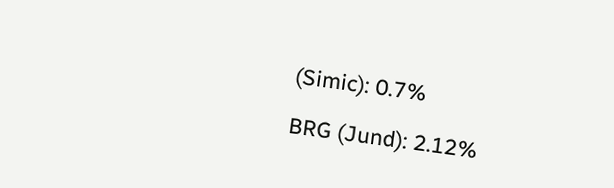(Simic): 0.7%

BRG (Jund): 2.12%